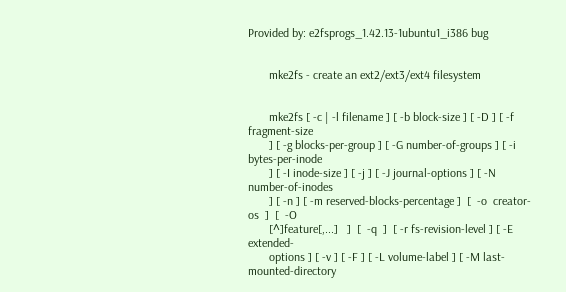Provided by: e2fsprogs_1.42.13-1ubuntu1_i386 bug


       mke2fs - create an ext2/ext3/ext4 filesystem


       mke2fs [ -c | -l filename ] [ -b block-size ] [ -D ] [ -f fragment-size
       ] [ -g blocks-per-group ] [ -G number-of-groups ] [ -i  bytes-per-inode
       ] [ -I inode-size ] [ -j ] [ -J journal-options ] [ -N number-of-inodes
       ] [ -n ] [ -m reserved-blocks-percentage ]  [  -o  creator-os  ]  [  -O
       [^]feature[,...]   ]  [  -q  ]  [ -r fs-revision-level ] [ -E extended-
       options ] [ -v ] [ -F ] [ -L volume-label ] [ -M last-mounted-directory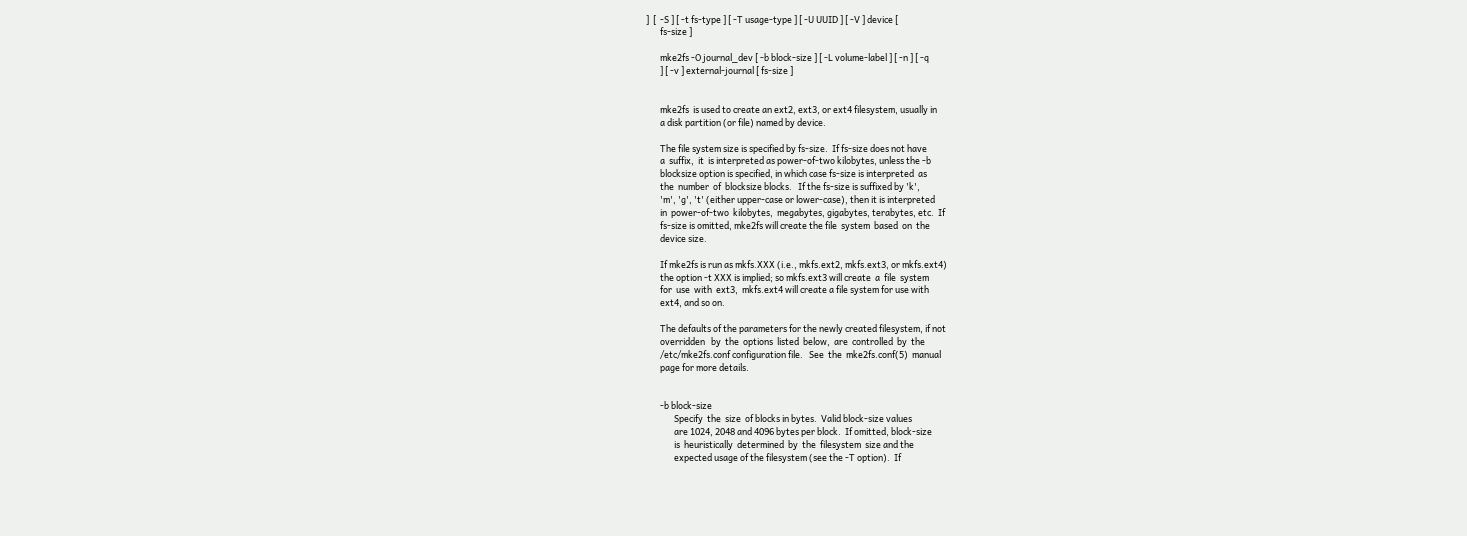]  [  -S ] [ -t fs-type ] [ -T usage-type ] [ -U UUID ] [ -V ] device [
       fs-size ]

       mke2fs -O journal_dev [ -b block-size ] [ -L volume-label ] [ -n ] [ -q
       ] [ -v ] external-journal [ fs-size ]


       mke2fs  is used to create an ext2, ext3, or ext4 filesystem, usually in
       a disk partition (or file) named by device.

       The file system size is specified by fs-size.  If fs-size does not have
       a  suffix,  it  is interpreted as power-of-two kilobytes, unless the -b
       blocksize option is specified, in which case fs-size is interpreted  as
       the  number  of  blocksize blocks.   If the fs-size is suffixed by 'k',
       'm', 'g', 't' (either upper-case or lower-case), then it is interpreted
       in  power-of-two  kilobytes,  megabytes, gigabytes, terabytes, etc.  If
       fs-size is omitted, mke2fs will create the file  system  based  on  the
       device size.

       If mke2fs is run as mkfs.XXX (i.e., mkfs.ext2, mkfs.ext3, or mkfs.ext4)
       the option -t XXX is implied; so mkfs.ext3 will create  a  file  system
       for  use  with  ext3,  mkfs.ext4 will create a file system for use with
       ext4, and so on.

       The defaults of the parameters for the newly created filesystem, if not
       overridden   by  the  options  listed  below,  are  controlled  by  the
       /etc/mke2fs.conf configuration file.   See  the  mke2fs.conf(5)  manual
       page for more details.


       -b block-size
              Specify  the  size  of blocks in bytes.  Valid block-size values
              are 1024, 2048 and 4096 bytes per block.  If omitted, block-size
              is  heuristically  determined  by  the  filesystem  size and the
              expected usage of the filesystem (see the -T option).  If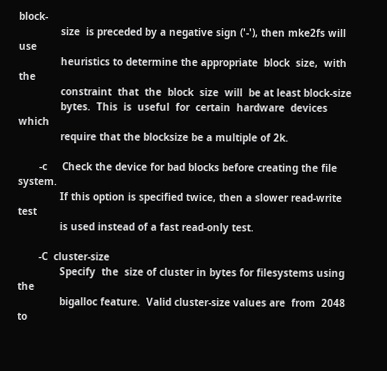block-
              size  is preceded by a negative sign ('-'), then mke2fs will use
              heuristics to determine the appropriate  block  size,  with  the
              constraint  that  the  block  size  will  be at least block-size
              bytes.  This  is  useful  for  certain  hardware  devices  which
              require that the blocksize be a multiple of 2k.

       -c     Check the device for bad blocks before creating the file system.
              If this option is specified twice, then a slower read-write test
              is used instead of a fast read-only test.

       -C  cluster-size
              Specify  the  size of cluster in bytes for filesystems using the
              bigalloc feature.  Valid cluster-size values are  from  2048  to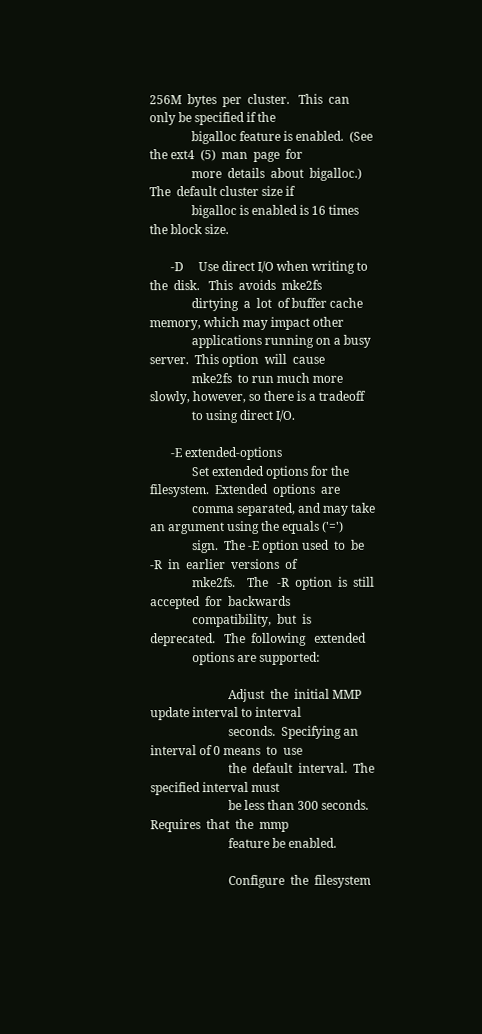256M  bytes  per  cluster.   This  can  only be specified if the
              bigalloc feature is enabled.  (See the ext4  (5)  man  page  for
              more  details  about  bigalloc.)    The  default cluster size if
              bigalloc is enabled is 16 times the block size.

       -D     Use direct I/O when writing to the  disk.   This  avoids  mke2fs
              dirtying  a  lot  of buffer cache memory, which may impact other
              applications running on a busy server.  This option  will  cause
              mke2fs  to run much more slowly, however, so there is a tradeoff
              to using direct I/O.

       -E extended-options
              Set extended options for the filesystem.  Extended  options  are
              comma separated, and may take an argument using the equals ('=')
              sign.  The -E option used  to  be  -R  in  earlier  versions  of
              mke2fs.    The   -R  option  is  still  accepted  for  backwards
              compatibility,  but  is  deprecated.   The  following   extended
              options are supported:

                          Adjust  the  initial MMP update interval to interval
                          seconds.  Specifying an interval of 0 means  to  use
                          the  default  interval.  The specified interval must
                          be less than 300 seconds.   Requires  that  the  mmp
                          feature be enabled.

                          Configure  the  filesystem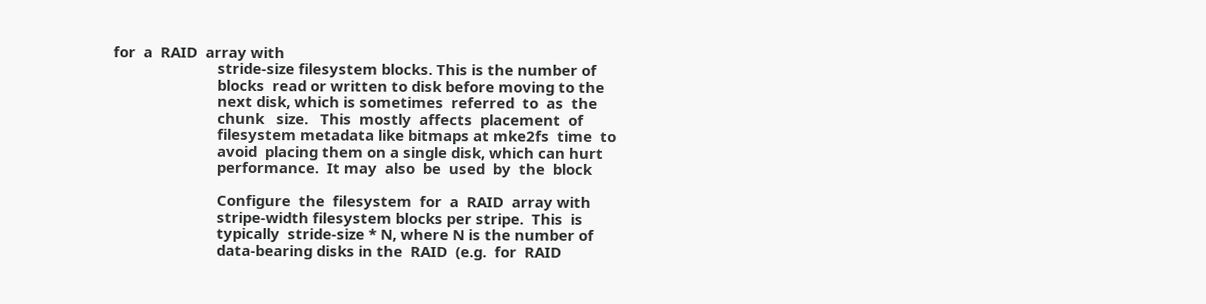for  a  RAID  array with
                          stride-size filesystem blocks. This is the number of
                          blocks  read or written to disk before moving to the
                          next disk, which is sometimes  referred  to  as  the
                          chunk   size.   This  mostly  affects  placement  of
                          filesystem metadata like bitmaps at mke2fs  time  to
                          avoid  placing them on a single disk, which can hurt
                          performance.  It may  also  be  used  by  the  block

                          Configure  the  filesystem  for  a  RAID  array with
                          stripe-width filesystem blocks per stripe.  This  is
                          typically  stride-size * N, where N is the number of
                          data-bearing disks in the  RAID  (e.g.  for  RAID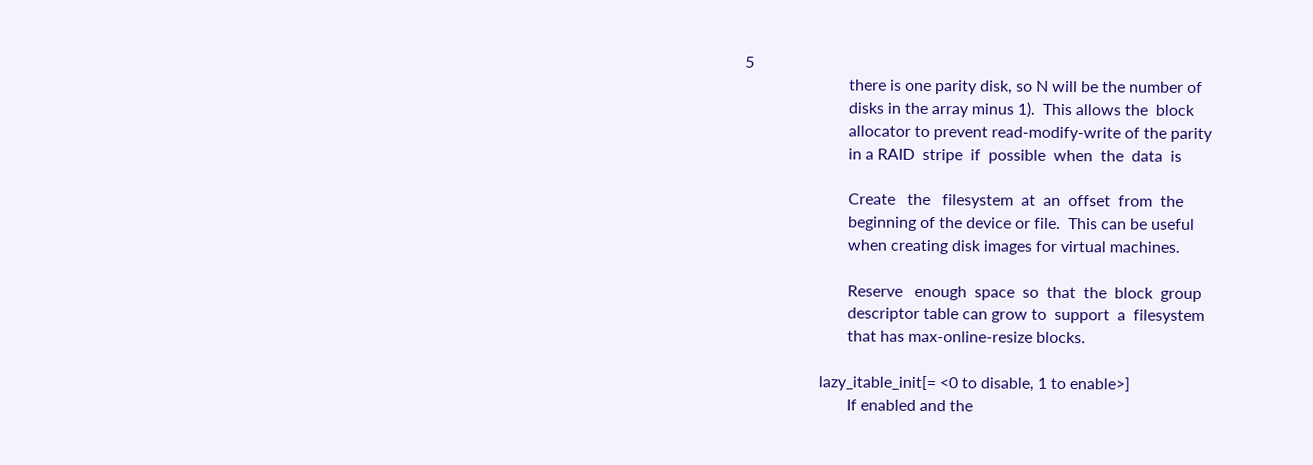5
                          there is one parity disk, so N will be the number of
                          disks in the array minus 1).  This allows the  block
                          allocator to prevent read-modify-write of the parity
                          in a RAID  stripe  if  possible  when  the  data  is

                          Create   the   filesystem  at  an  offset  from  the
                          beginning of the device or file.  This can be useful
                          when creating disk images for virtual machines.

                          Reserve   enough  space  so  that  the  block  group
                          descriptor table can grow to  support  a  filesystem
                          that has max-online-resize blocks.

                   lazy_itable_init[= <0 to disable, 1 to enable>]
                          If enabled and the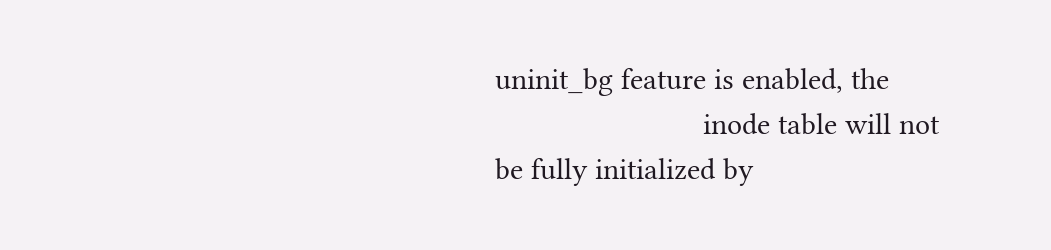uninit_bg feature is enabled, the
                          inode table will not be fully initialized by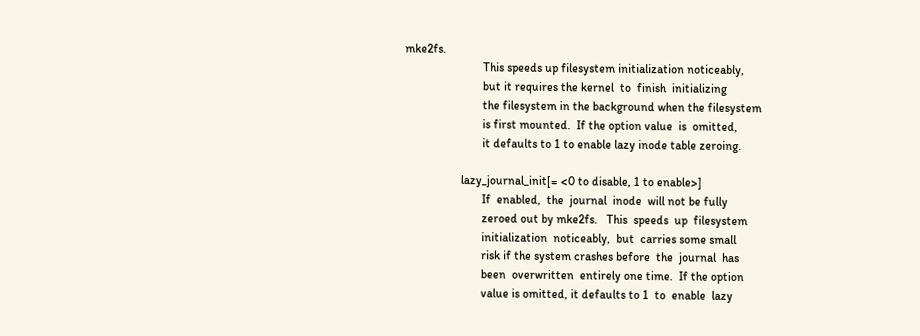mke2fs.
                          This speeds up filesystem initialization noticeably,
                          but it requires the kernel  to  finish  initializing
                          the filesystem in the background when the filesystem
                          is first mounted.  If the option value  is  omitted,
                          it defaults to 1 to enable lazy inode table zeroing.

                   lazy_journal_init[= <0 to disable, 1 to enable>]
                          If  enabled,  the  journal  inode  will not be fully
                          zeroed out by mke2fs.   This  speeds  up  filesystem
                          initialization  noticeably,  but  carries some small
                          risk if the system crashes before  the  journal  has
                          been  overwritten  entirely one time.  If the option
                          value is omitted, it defaults to 1  to  enable  lazy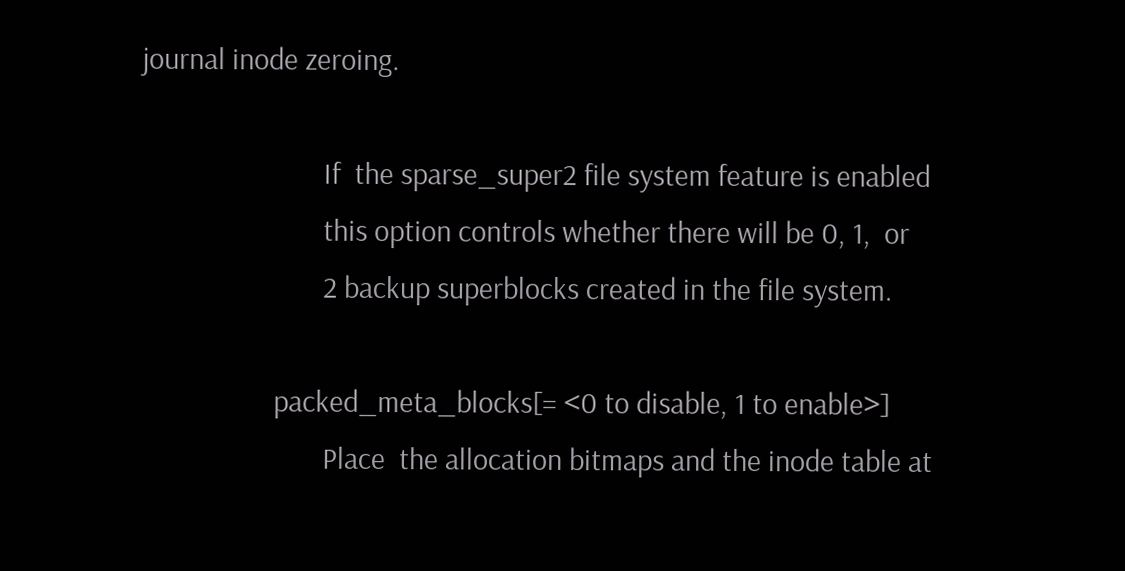journal inode zeroing.

                          If  the sparse_super2 file system feature is enabled
                          this option controls whether there will be 0, 1,  or
                          2 backup superblocks created in the file system.

                   packed_meta_blocks[= <0 to disable, 1 to enable>]
                          Place  the allocation bitmaps and the inode table at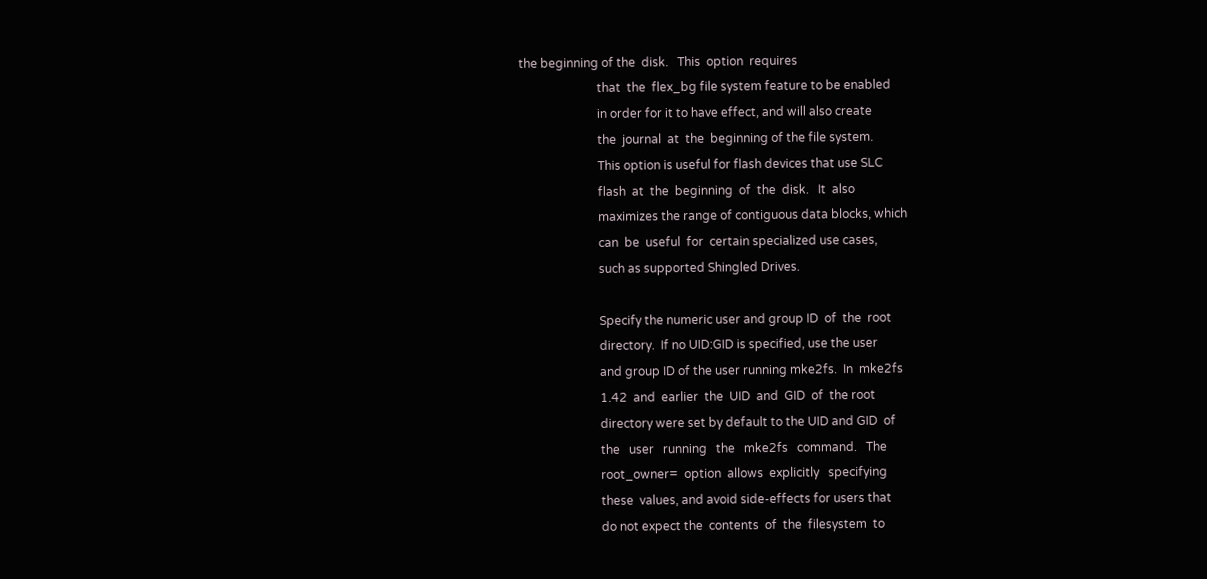the beginning of the  disk.   This  option  requires
                          that  the  flex_bg file system feature to be enabled
                          in order for it to have effect, and will also create
                          the  journal  at  the  beginning of the file system.
                          This option is useful for flash devices that use SLC
                          flash  at  the  beginning  of  the  disk.   It  also
                          maximizes the range of contiguous data blocks, which
                          can  be  useful  for  certain specialized use cases,
                          such as supported Shingled Drives.

                          Specify the numeric user and group ID  of  the  root
                          directory.  If no UID:GID is specified, use the user
                          and group ID of the user running mke2fs.  In  mke2fs
                          1.42  and  earlier  the  UID  and  GID  of  the root
                          directory were set by default to the UID and GID  of
                          the   user   running   the   mke2fs   command.   The
                          root_owner=  option  allows  explicitly   specifying
                          these  values, and avoid side-effects for users that
                          do not expect the  contents  of  the  filesystem  to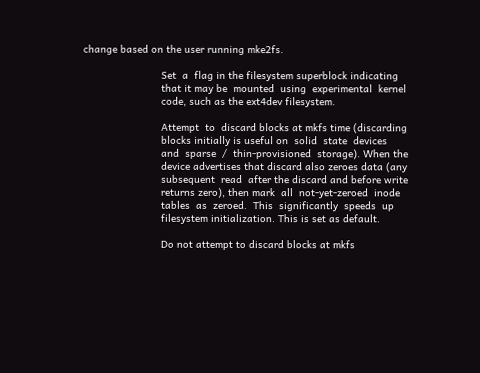change based on the user running mke2fs.

                          Set  a  flag in the filesystem superblock indicating
                          that it may be  mounted  using  experimental  kernel
                          code, such as the ext4dev filesystem.

                          Attempt  to  discard blocks at mkfs time (discarding
                          blocks initially is useful on  solid  state  devices
                          and  sparse  /  thin-provisioned  storage). When the
                          device advertises that discard also zeroes data (any
                          subsequent  read  after the discard and before write
                          returns zero), then mark  all  not-yet-zeroed  inode
                          tables  as  zeroed.  This  significantly  speeds  up
                          filesystem initialization. This is set as default.

                          Do not attempt to discard blocks at mkfs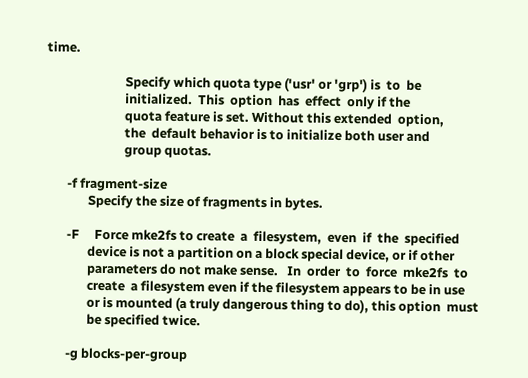time.

                          Specify which quota type ('usr' or 'grp') is  to  be
                          initialized.  This  option  has  effect  only if the
                          quota feature is set. Without this extended  option,
                          the  default behavior is to initialize both user and
                          group quotas.

       -f fragment-size
              Specify the size of fragments in bytes.

       -F     Force mke2fs to create  a  filesystem,  even  if  the  specified
              device is not a partition on a block special device, or if other
              parameters do not make sense.   In  order  to  force  mke2fs  to
              create  a filesystem even if the filesystem appears to be in use
              or is mounted (a truly dangerous thing to do), this option  must
              be specified twice.

       -g blocks-per-group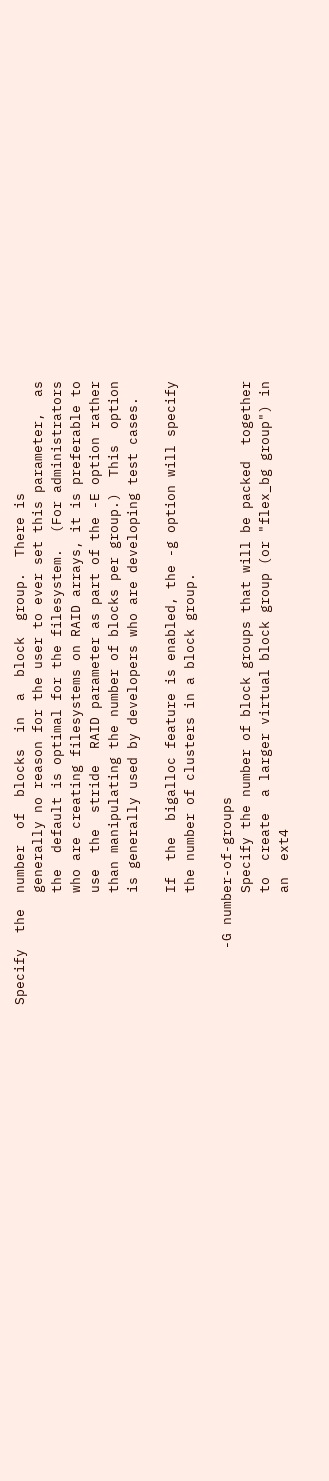Specify  the  number  of  blocks  in  a  block  group.  There is
              generally no reason for the user to ever set this parameter,  as
              the  default is optimal for the filesystem.  (For administrators
              who are creating filesystems on RAID arrays, it is preferable to
              use  the  stride  RAID parameter as part of the -E option rather
              than manipulating the number of blocks per group.)  This  option
              is generally used by developers who are developing test cases.

              If  the  bigalloc feature is enabled, the -g option will specify
              the number of clusters in a block group.

       -G number-of-groups
              Specify the number of block groups that will be packed  together
              to  create  a larger virtual block group (or "flex_bg group") in
              an  ext4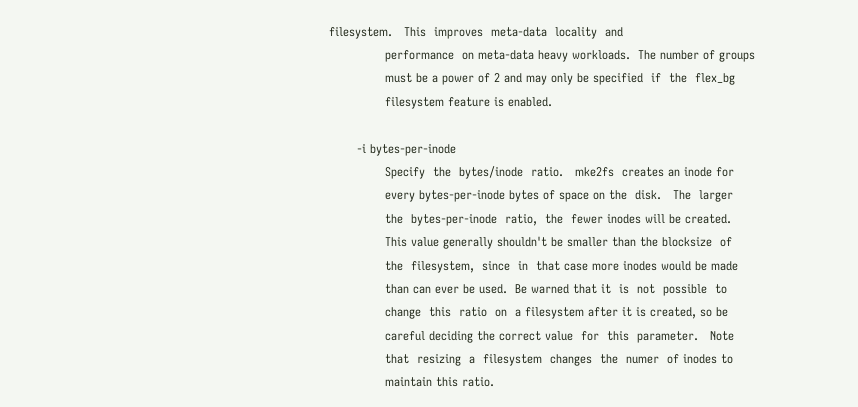filesystem.   This  improves  meta-data  locality  and
              performance  on meta-data heavy workloads.  The number of groups
              must be a power of 2 and may only be specified  if  the  flex_bg
              filesystem feature is enabled.

       -i bytes-per-inode
              Specify  the  bytes/inode  ratio.   mke2fs  creates an inode for
              every bytes-per-inode bytes of space on the  disk.   The  larger
              the  bytes-per-inode  ratio,  the  fewer inodes will be created.
              This value generally shouldn't be smaller than the blocksize  of
              the  filesystem,  since  in  that case more inodes would be made
              than can ever be used.  Be warned that it  is  not  possible  to
              change  this  ratio  on  a filesystem after it is created, so be
              careful deciding the correct value  for  this  parameter.   Note
              that  resizing  a  filesystem  changes  the  numer  of inodes to
              maintain this ratio.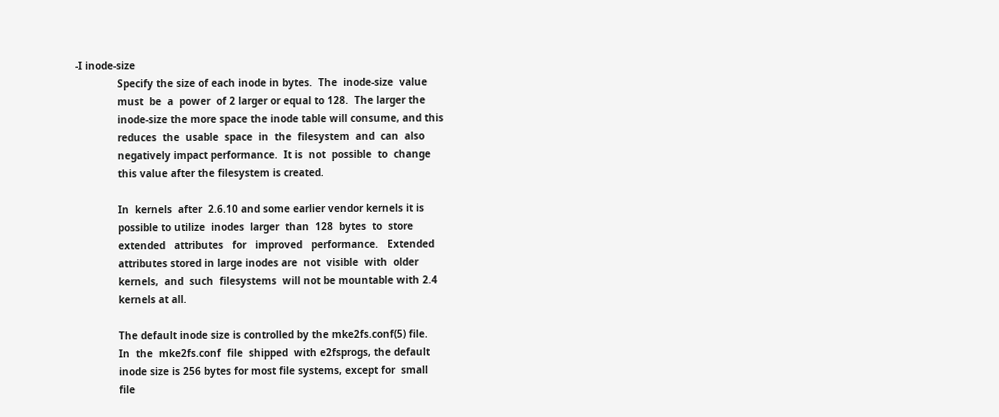-I inode-size
              Specify the size of each inode in bytes.  The  inode-size  value
              must  be  a  power  of 2 larger or equal to 128.  The larger the
              inode-size the more space the inode table will consume, and this
              reduces  the  usable  space  in  the  filesystem  and  can  also
              negatively impact performance.  It is  not  possible  to  change
              this value after the filesystem is created.

              In  kernels  after  2.6.10 and some earlier vendor kernels it is
              possible to utilize  inodes  larger  than  128  bytes  to  store
              extended   attributes   for   improved   performance.   Extended
              attributes stored in large inodes are  not  visible  with  older
              kernels,  and  such  filesystems  will not be mountable with 2.4
              kernels at all.

              The default inode size is controlled by the mke2fs.conf(5) file.
              In  the  mke2fs.conf  file  shipped  with e2fsprogs, the default
              inode size is 256 bytes for most file systems, except for  small
              file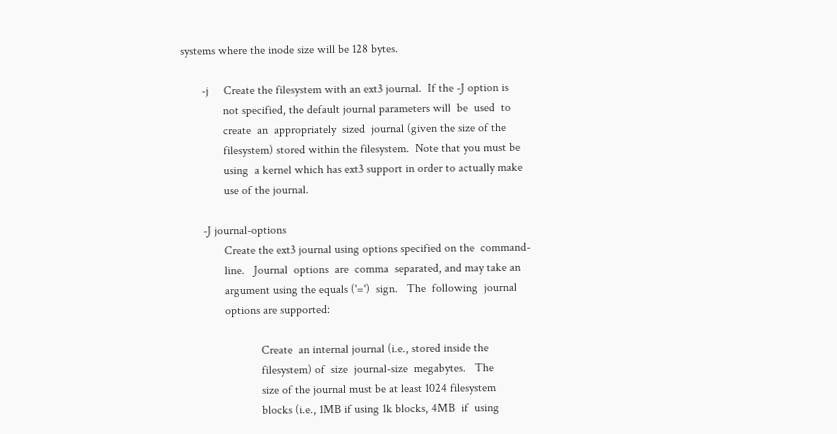systems where the inode size will be 128 bytes.

       -j     Create the filesystem with an ext3 journal.  If the -J option is
              not specified, the default journal parameters will  be  used  to
              create  an  appropriately  sized  journal (given the size of the
              filesystem) stored within the filesystem.  Note that you must be
              using  a kernel which has ext3 support in order to actually make
              use of the journal.

       -J journal-options
              Create the ext3 journal using options specified on the  command-
              line.   Journal  options  are  comma  separated, and may take an
              argument using the equals ('=')  sign.   The  following  journal
              options are supported:

                          Create  an internal journal (i.e., stored inside the
                          filesystem) of  size  journal-size  megabytes.   The
                          size of the journal must be at least 1024 filesystem
                          blocks (i.e., 1MB if using 1k blocks, 4MB  if  using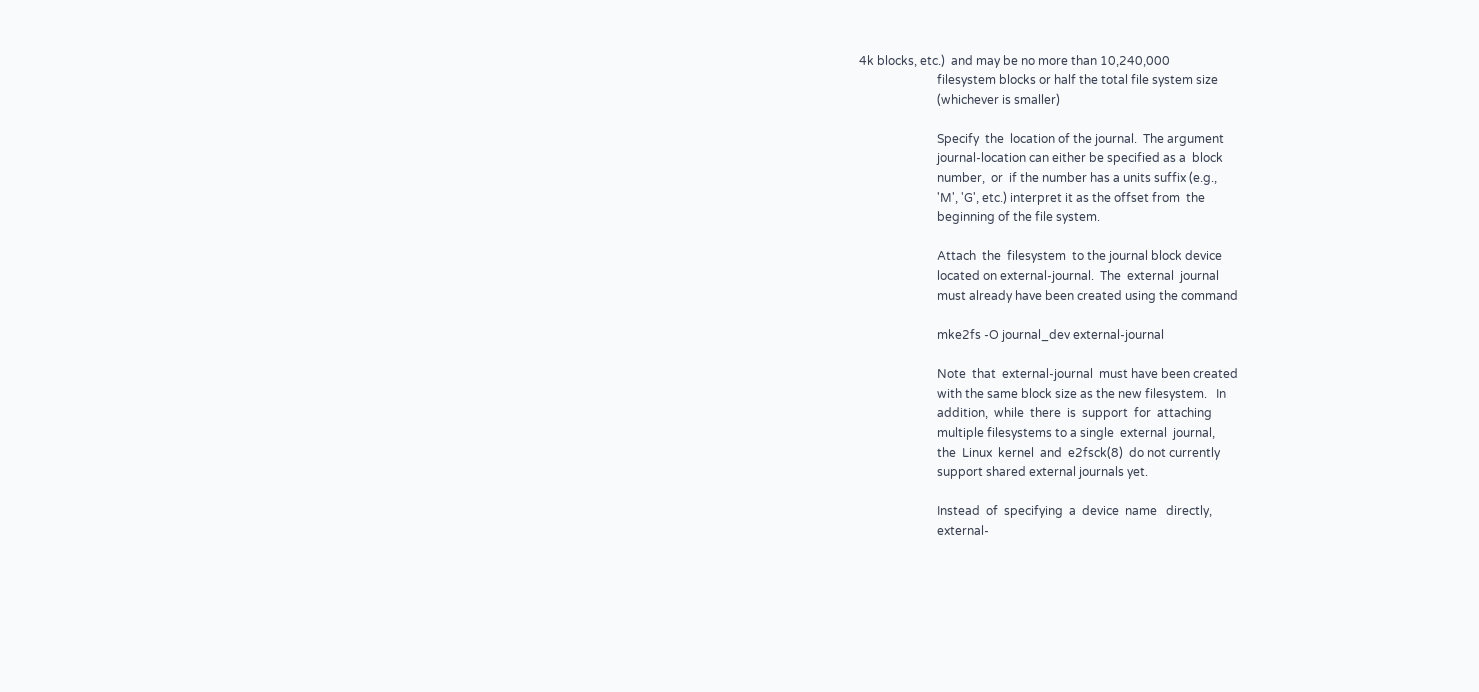4k blocks, etc.)  and may be no more than 10,240,000
                          filesystem blocks or half the total file system size
                          (whichever is smaller)

                          Specify  the  location of the journal.  The argument
                          journal-location can either be specified as a  block
                          number,  or  if the number has a units suffix (e.g.,
                          'M', 'G', etc.) interpret it as the offset from  the
                          beginning of the file system.

                          Attach  the  filesystem  to the journal block device
                          located on external-journal.  The  external  journal
                          must already have been created using the command

                          mke2fs -O journal_dev external-journal

                          Note  that  external-journal  must have been created
                          with the same block size as the new filesystem.   In
                          addition,  while  there  is  support  for  attaching
                          multiple filesystems to a single  external  journal,
                          the  Linux  kernel  and  e2fsck(8)  do not currently
                          support shared external journals yet.

                          Instead  of  specifying  a  device  name   directly,
                          external-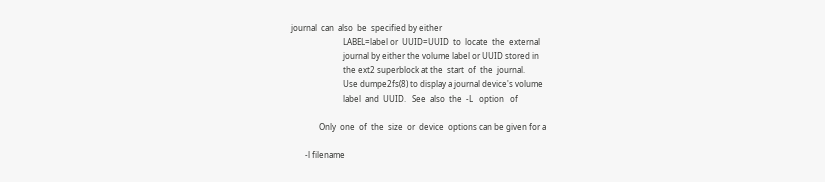journal  can  also  be  specified by either
                          LABEL=label or  UUID=UUID  to  locate  the  external
                          journal by either the volume label or UUID stored in
                          the ext2 superblock at the  start  of  the  journal.
                          Use dumpe2fs(8) to display a journal device's volume
                          label  and  UUID.   See  also  the  -L   option   of

              Only  one  of  the  size  or  device  options can be given for a

       -l filename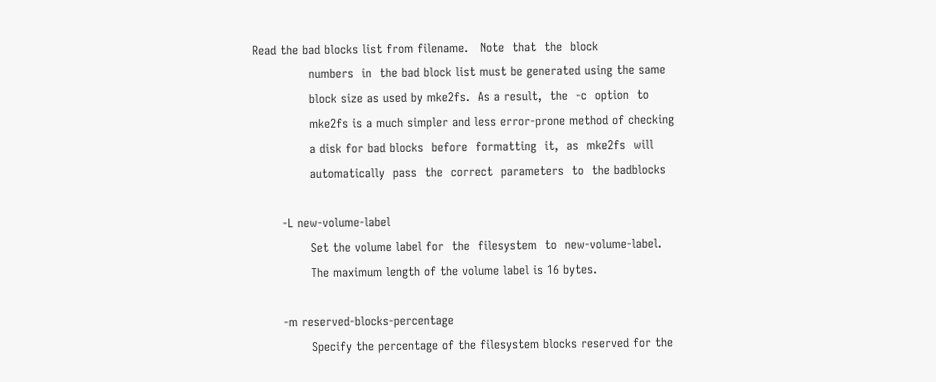Read the bad blocks list from filename.   Note  that  the  block
              numbers  in  the bad block list must be generated using the same
              block size as used by mke2fs.  As a result,  the  -c  option  to
              mke2fs is a much simpler and less error-prone method of checking
              a disk for bad blocks  before  formatting  it,  as  mke2fs  will
              automatically  pass  the  correct  parameters  to  the badblocks

       -L new-volume-label
              Set the volume label for  the  filesystem  to  new-volume-label.
              The maximum length of the volume label is 16 bytes.

       -m reserved-blocks-percentage
              Specify the percentage of the filesystem blocks reserved for the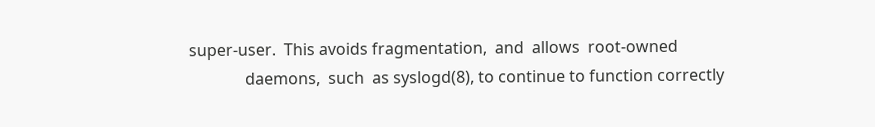super-user.  This avoids fragmentation,  and  allows  root-owned
              daemons,  such  as syslogd(8), to continue to function correctly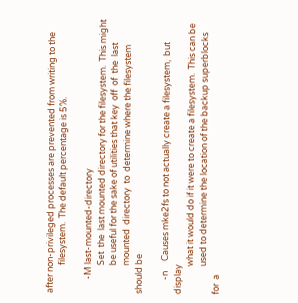after non-privileged processes are prevented from writing to the
              filesystem.  The default percentage is 5%.

       -M last-mounted-directory
              Set  the  last mounted directory for the filesystem.  This might
              be useful for the sake of utilities that key  off  of  the  last
              mounted  directory  to  determine where the filesystem should be

       -n     Causes mke2fs to not actually create a filesystem,  but  display
              what it would do if it were to create a filesystem.  This can be
              used to determine the location of the backup superblocks  for  a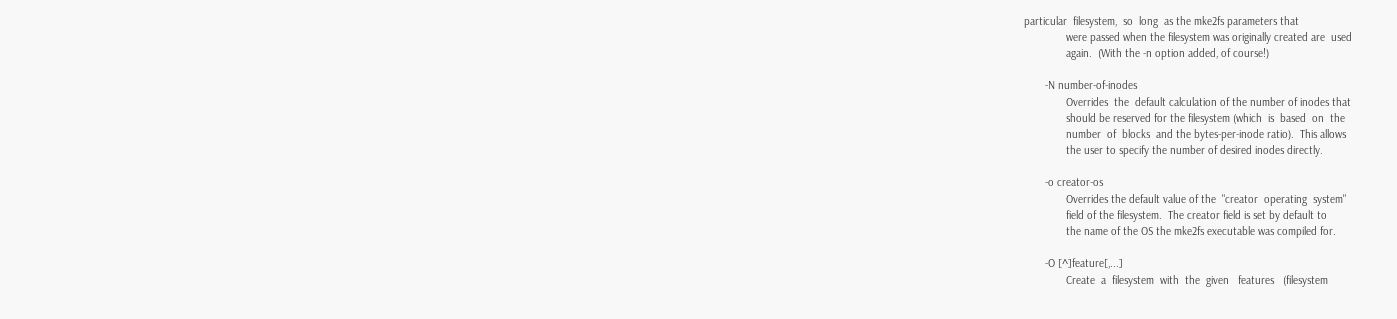particular  filesystem,  so  long  as the mke2fs parameters that
              were passed when the filesystem was originally created are  used
              again.  (With the -n option added, of course!)

       -N number-of-inodes
              Overrides  the  default calculation of the number of inodes that
              should be reserved for the filesystem (which  is  based  on  the
              number  of  blocks  and the bytes-per-inode ratio).  This allows
              the user to specify the number of desired inodes directly.

       -o creator-os
              Overrides the default value of the  "creator  operating  system"
              field of the filesystem.  The creator field is set by default to
              the name of the OS the mke2fs executable was compiled for.

       -O [^]feature[,...]
              Create  a  filesystem  with  the  given   features   (filesystem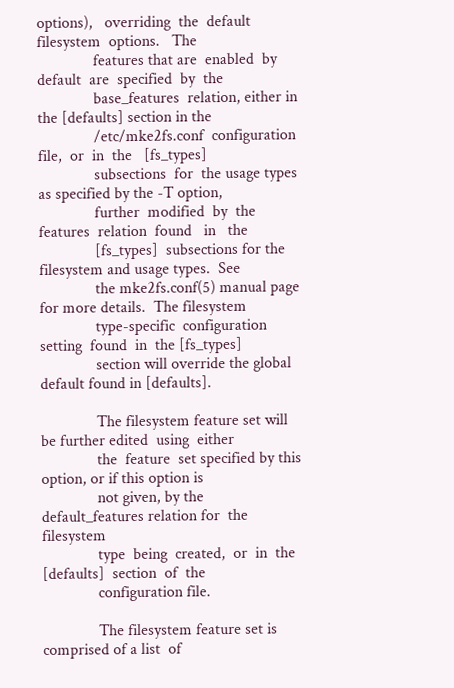options),   overriding  the  default  filesystem  options.   The
              features that are  enabled  by  default  are  specified  by  the
              base_features  relation, either in the [defaults] section in the
              /etc/mke2fs.conf  configuration  file,  or  in  the   [fs_types]
              subsections  for  the usage types as specified by the -T option,
              further  modified  by  the  features  relation  found   in   the
              [fs_types]  subsections for the filesystem and usage types.  See
              the mke2fs.conf(5) manual page for more details.  The filesystem
              type-specific  configuration  setting  found  in  the [fs_types]
              section will override the global default found in [defaults].

              The filesystem feature set will be further edited  using  either
              the  feature  set specified by this option, or if this option is
              not given, by the default_features relation for  the  filesystem
              type  being  created,  or  in  the  [defaults]  section  of  the
              configuration file.

              The filesystem feature set is comprised of a list  of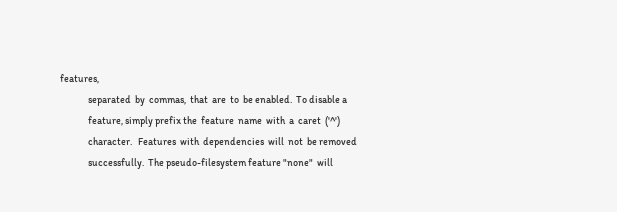features,
              separated  by  commas,  that  are  to  be enabled.  To disable a
              feature, simply prefix the  feature  name  with  a  caret  ('^')
              character.   Features  with  dependencies  will  not  be removed
              successfully.  The pseudo-filesystem feature "none"  will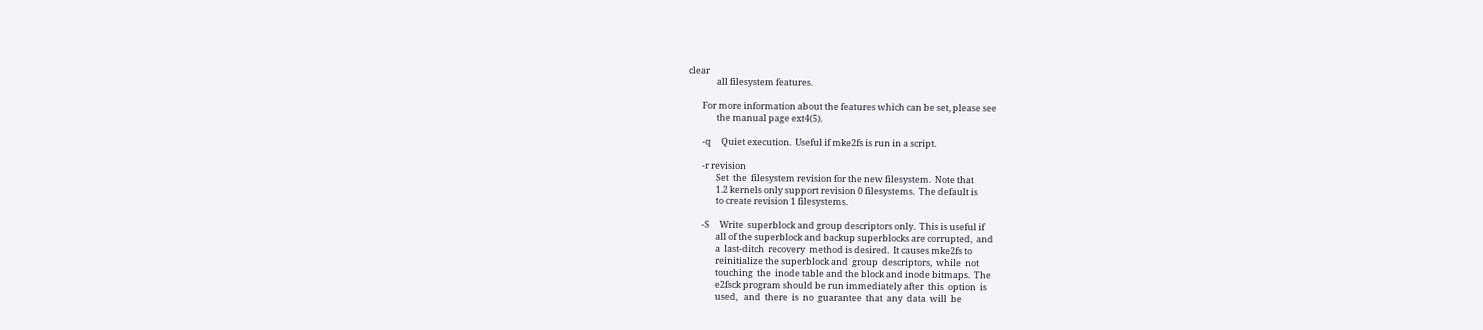clear
              all filesystem features.

       For more information about the features which can be set, please see
              the manual page ext4(5).

       -q     Quiet execution.  Useful if mke2fs is run in a script.

       -r revision
              Set  the  filesystem revision for the new filesystem.  Note that
              1.2 kernels only support revision 0 filesystems.  The default is
              to create revision 1 filesystems.

       -S     Write  superblock and group descriptors only.  This is useful if
              all of the superblock and backup superblocks are corrupted,  and
              a  last-ditch  recovery  method is desired.  It causes mke2fs to
              reinitialize the superblock and  group  descriptors,  while  not
              touching  the  inode table and the block and inode bitmaps.  The
              e2fsck program should be run immediately after  this  option  is
              used,   and  there  is  no  guarantee  that  any  data  will  be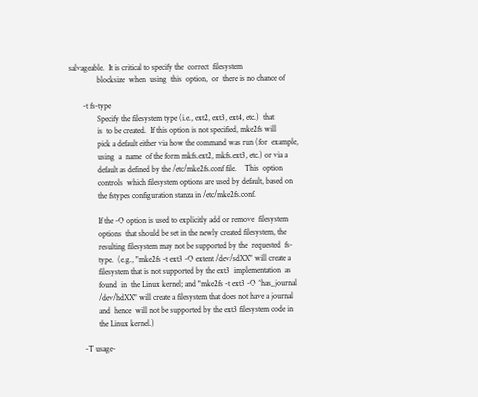salvageable.  It is critical to specify the  correct  filesystem
              blocksize  when  using  this  option,  or  there is no chance of

       -t fs-type
              Specify the filesystem type (i.e., ext2, ext3, ext4, etc.)  that
              is  to be created.  If this option is not specified, mke2fs will
              pick a default either via how the command was run (for  example,
              using  a  name  of the form mkfs.ext2, mkfs.ext3, etc.) or via a
              default as defined by the /etc/mke2fs.conf file.    This  option
              controls  which filesystem options are used by default, based on
              the fstypes configuration stanza in /etc/mke2fs.conf.

              If the -O option is used to explicitly add or remove  filesystem
              options  that should be set in the newly created filesystem, the
              resulting filesystem may not be supported by the  requested  fs-
              type.  (e.g., "mke2fs -t ext3 -O extent /dev/sdXX" will create a
              filesystem that is not supported by the ext3  implementation  as
              found  in  the Linux kernel; and "mke2fs -t ext3 -O ^has_journal
              /dev/hdXX" will create a filesystem that does not have a journal
              and  hence  will not be supported by the ext3 filesystem code in
              the Linux kernel.)

       -T usage-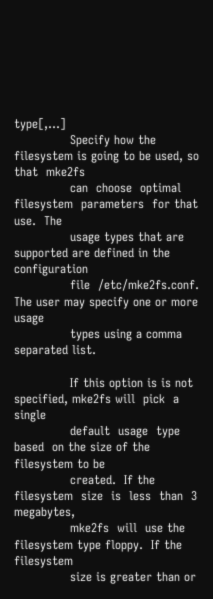type[,...]
              Specify how the filesystem is going to be used, so  that  mke2fs
              can  choose  optimal  filesystem  parameters  for that use.  The
              usage types that are supported are defined in the  configuration
              file  /etc/mke2fs.conf.   The user may specify one or more usage
              types using a comma separated list.

              If this option is is not specified, mke2fs will  pick  a  single
              default  usage  type  based  on the size of the filesystem to be
              created.  If the filesystem  size  is  less  than  3  megabytes,
              mke2fs  will  use the filesystem type floppy.  If the filesystem
              size is greater than or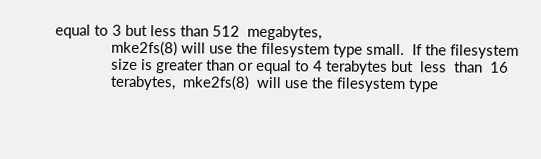equal to 3 but less than 512  megabytes,
              mke2fs(8) will use the filesystem type small.  If the filesystem
              size is greater than or equal to 4 terabytes but  less  than  16
              terabytes,  mke2fs(8)  will use the filesystem type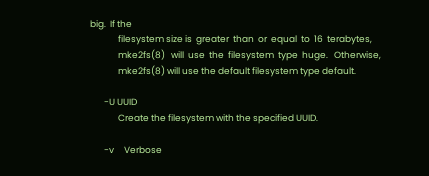big.  If the
              filesystem size is  greater  than  or  equal  to  16  terabytes,
              mke2fs(8)   will  use  the  filesystem  type  huge.   Otherwise,
              mke2fs(8) will use the default filesystem type default.

       -U UUID
              Create the filesystem with the specified UUID.

       -v     Verbose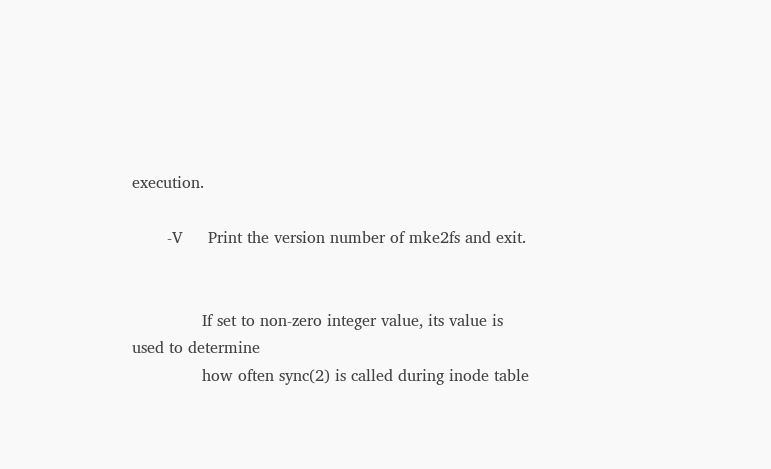execution.

       -V     Print the version number of mke2fs and exit.


              If set to non-zero integer value, its value is used to determine
              how often sync(2) is called during inode table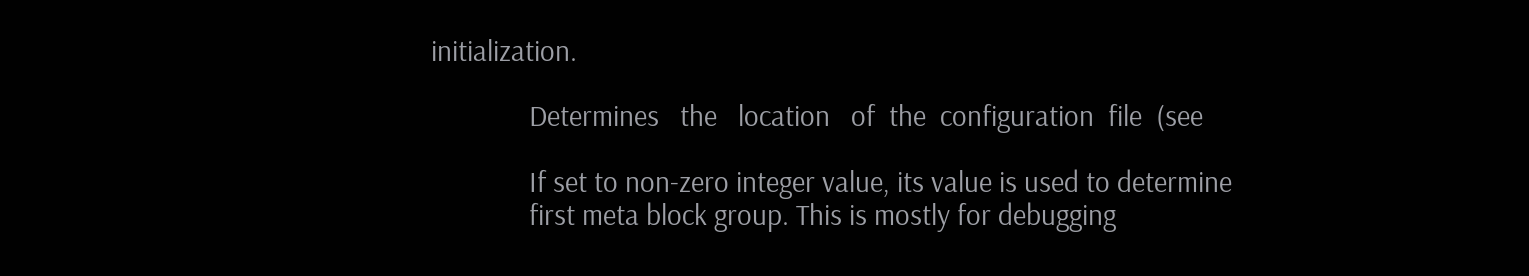initialization.

              Determines   the   location   of  the  configuration  file  (see

              If set to non-zero integer value, its value is used to determine
              first meta block group. This is mostly for debugging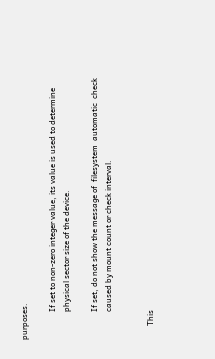purposes.

              If set to non-zero integer value, its value is used to determine
              physical sector size of the device.

              If set, do not show the message of  filesystem  automatic  check
              caused by mount count or check interval.


       This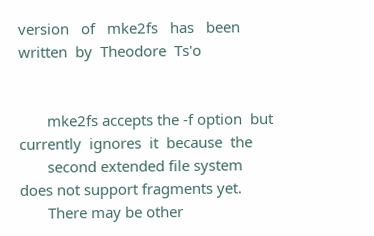version   of   mke2fs   has   been   written  by  Theodore  Ts'o


       mke2fs accepts the -f option  but  currently  ignores  it  because  the
       second extended file system does not support fragments yet.
       There may be other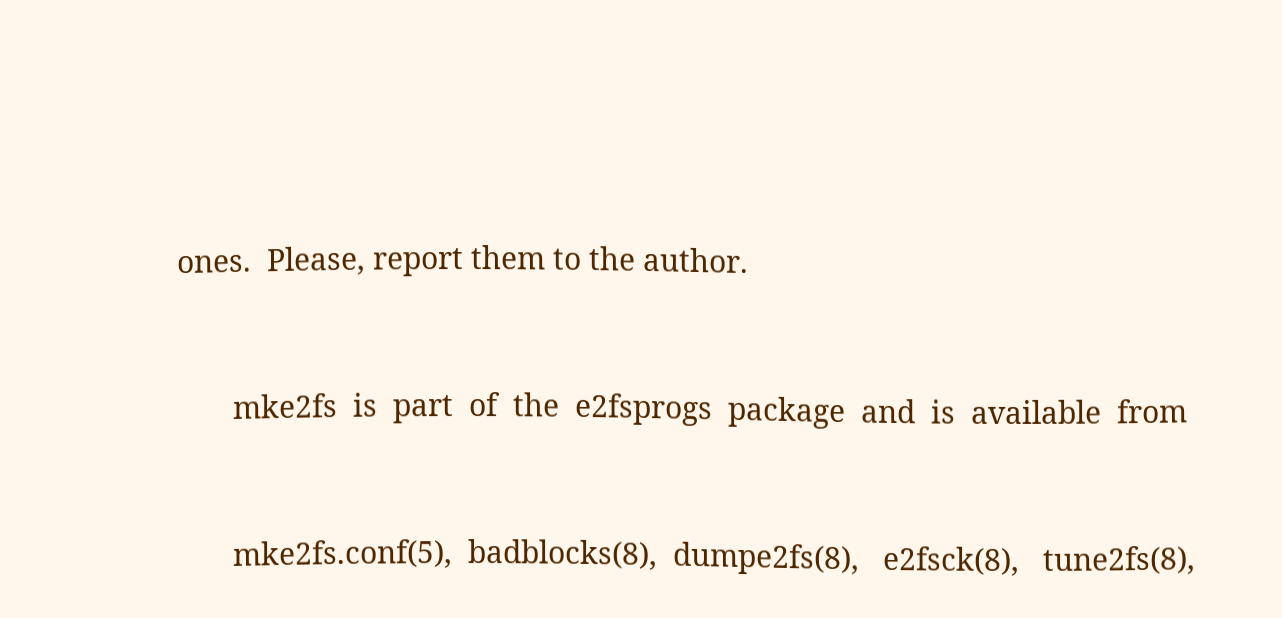ones.  Please, report them to the author.


       mke2fs  is  part  of  the  e2fsprogs  package  and  is  available  from


       mke2fs.conf(5),  badblocks(8),  dumpe2fs(8),   e2fsck(8),   tune2fs(8),